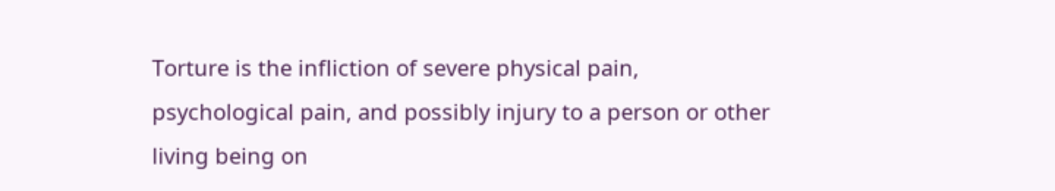Torture is the infliction of severe physical pain, psychological pain, and possibly injury to a person or other living being on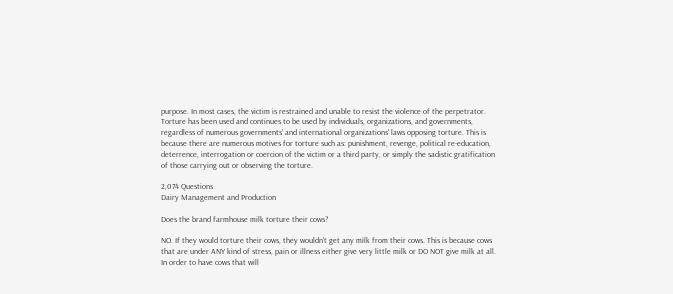purpose. In most cases, the victim is restrained and unable to resist the violence of the perpetrator. Torture has been used and continues to be used by individuals, organizations, and governments, regardless of numerous governments' and international organizations' laws opposing torture. This is because there are numerous motives for torture such as: punishment, revenge, political re-education, deterrence, interrogation or coercion of the victim or a third party, or simply the sadistic gratification of those carrying out or observing the torture.

2,074 Questions
Dairy Management and Production

Does the brand farmhouse milk torture their cows?

NO. If they would torture their cows, they wouldn't get any milk from their cows. This is because cows that are under ANY kind of stress, pain or illness either give very little milk or DO NOT give milk at all. In order to have cows that will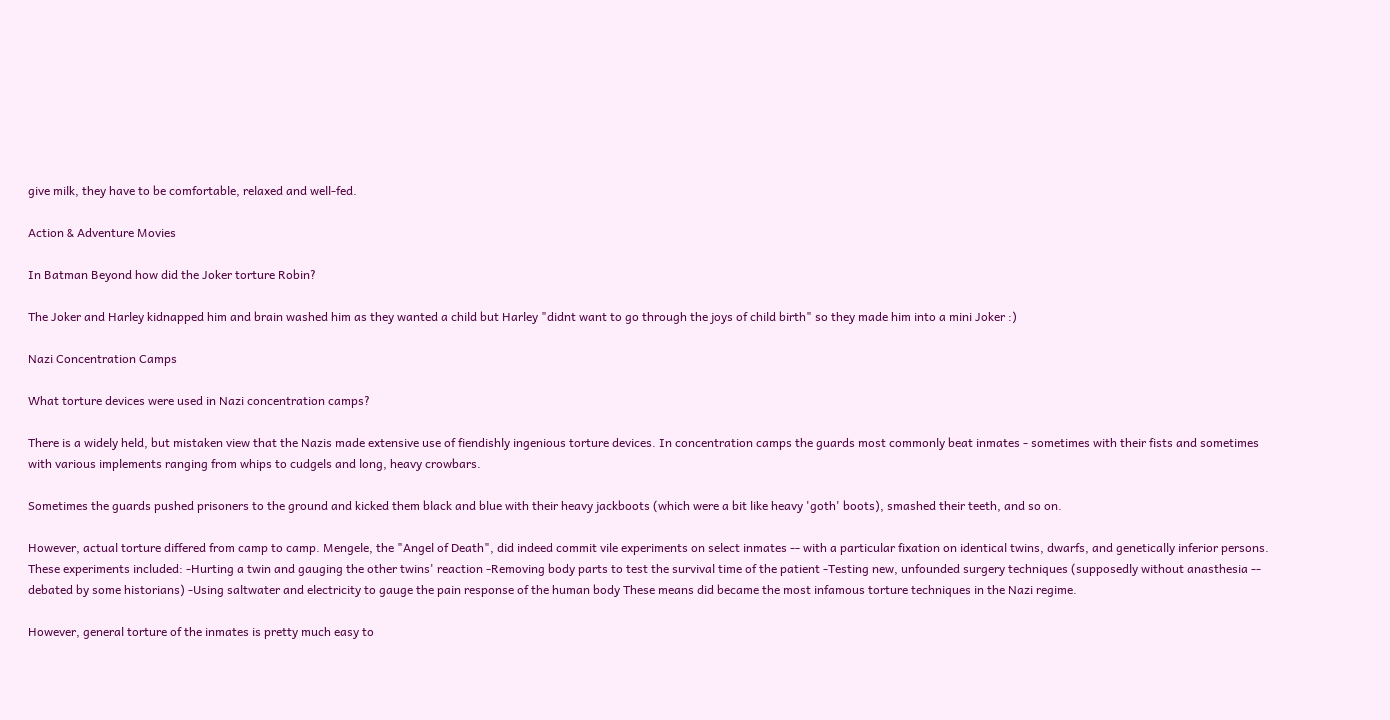give milk, they have to be comfortable, relaxed and well-fed.

Action & Adventure Movies

In Batman Beyond how did the Joker torture Robin?

The Joker and Harley kidnapped him and brain washed him as they wanted a child but Harley "didnt want to go through the joys of child birth" so they made him into a mini Joker :)

Nazi Concentration Camps

What torture devices were used in Nazi concentration camps?

There is a widely held, but mistaken view that the Nazis made extensive use of fiendishly ingenious torture devices. In concentration camps the guards most commonly beat inmates - sometimes with their fists and sometimes with various implements ranging from whips to cudgels and long, heavy crowbars.

Sometimes the guards pushed prisoners to the ground and kicked them black and blue with their heavy jackboots (which were a bit like heavy 'goth' boots), smashed their teeth, and so on.

However, actual torture differed from camp to camp. Mengele, the "Angel of Death", did indeed commit vile experiments on select inmates -- with a particular fixation on identical twins, dwarfs, and genetically inferior persons. These experiments included: -Hurting a twin and gauging the other twins' reaction -Removing body parts to test the survival time of the patient -Testing new, unfounded surgery techniques (supposedly without anasthesia -- debated by some historians) -Using saltwater and electricity to gauge the pain response of the human body These means did became the most infamous torture techniques in the Nazi regime.

However, general torture of the inmates is pretty much easy to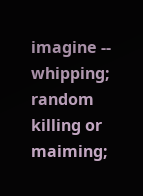imagine -- whipping; random killing or maiming;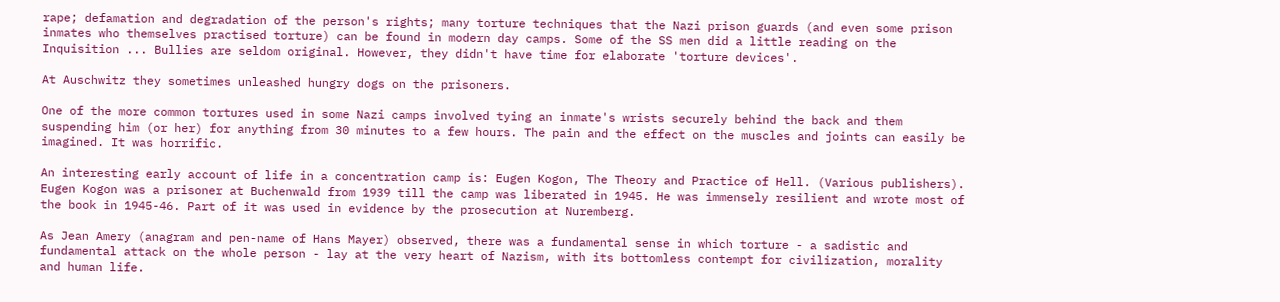rape; defamation and degradation of the person's rights; many torture techniques that the Nazi prison guards (and even some prison inmates who themselves practised torture) can be found in modern day camps. Some of the SS men did a little reading on the Inquisition ... Bullies are seldom original. However, they didn't have time for elaborate 'torture devices'.

At Auschwitz they sometimes unleashed hungry dogs on the prisoners.

One of the more common tortures used in some Nazi camps involved tying an inmate's wrists securely behind the back and them suspending him (or her) for anything from 30 minutes to a few hours. The pain and the effect on the muscles and joints can easily be imagined. It was horrific.

An interesting early account of life in a concentration camp is: Eugen Kogon, The Theory and Practice of Hell. (Various publishers). Eugen Kogon was a prisoner at Buchenwald from 1939 till the camp was liberated in 1945. He was immensely resilient and wrote most of the book in 1945-46. Part of it was used in evidence by the prosecution at Nuremberg.

As Jean Amery (anagram and pen-name of Hans Mayer) observed, there was a fundamental sense in which torture - a sadistic and fundamental attack on the whole person - lay at the very heart of Nazism, with its bottomless contempt for civilization, morality and human life.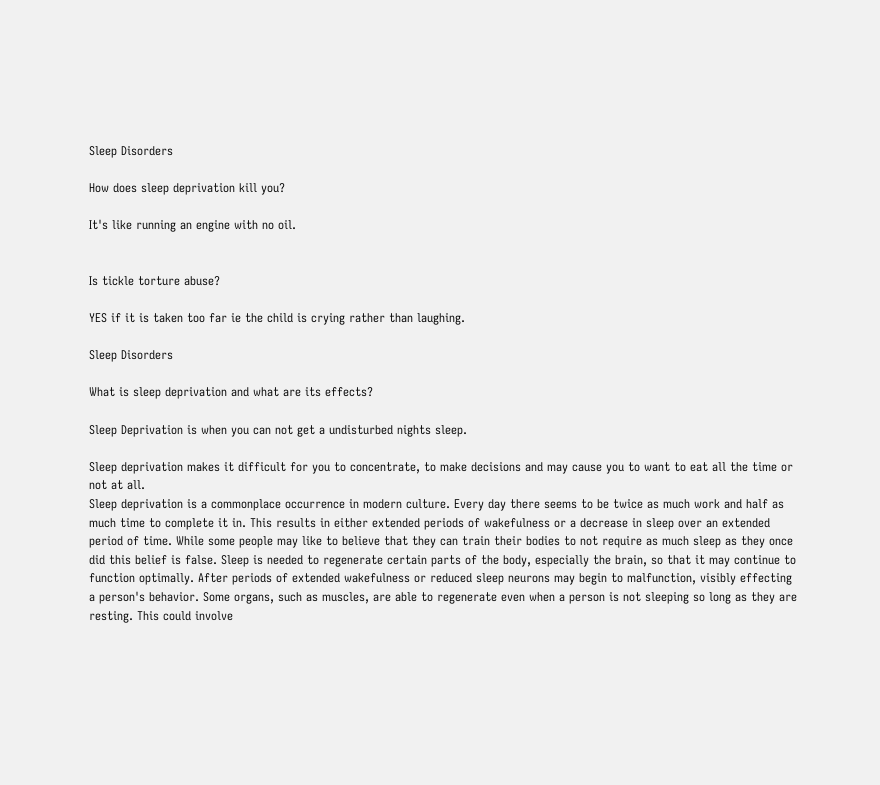Sleep Disorders

How does sleep deprivation kill you?

It's like running an engine with no oil.


Is tickle torture abuse?

YES if it is taken too far ie the child is crying rather than laughing.

Sleep Disorders

What is sleep deprivation and what are its effects?

Sleep Deprivation is when you can not get a undisturbed nights sleep.

Sleep deprivation makes it difficult for you to concentrate, to make decisions and may cause you to want to eat all the time or not at all.
Sleep deprivation is a commonplace occurrence in modern culture. Every day there seems to be twice as much work and half as much time to complete it in. This results in either extended periods of wakefulness or a decrease in sleep over an extended period of time. While some people may like to believe that they can train their bodies to not require as much sleep as they once did this belief is false. Sleep is needed to regenerate certain parts of the body, especially the brain, so that it may continue to function optimally. After periods of extended wakefulness or reduced sleep neurons may begin to malfunction, visibly effecting a person's behavior. Some organs, such as muscles, are able to regenerate even when a person is not sleeping so long as they are resting. This could involve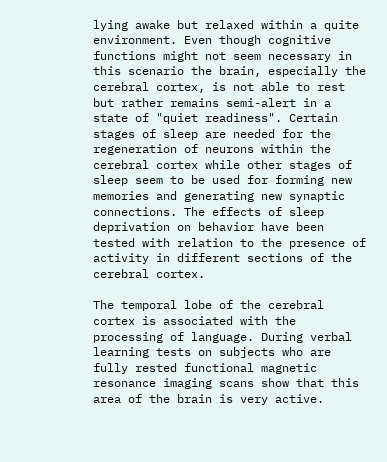lying awake but relaxed within a quite environment. Even though cognitive functions might not seem necessary in this scenario the brain, especially the cerebral cortex, is not able to rest but rather remains semi-alert in a state of "quiet readiness". Certain stages of sleep are needed for the regeneration of neurons within the cerebral cortex while other stages of sleep seem to be used for forming new memories and generating new synaptic connections. The effects of sleep deprivation on behavior have been tested with relation to the presence of activity in different sections of the cerebral cortex.

The temporal lobe of the cerebral cortex is associated with the processing of language. During verbal learning tests on subjects who are fully rested functional magnetic resonance imaging scans show that this area of the brain is very active.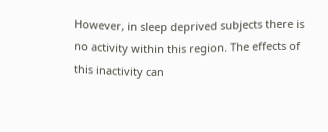However, in sleep deprived subjects there is no activity within this region. The effects of this inactivity can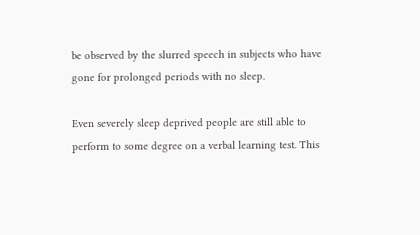be observed by the slurred speech in subjects who have gone for prolonged periods with no sleep.

Even severely sleep deprived people are still able to perform to some degree on a verbal learning test. This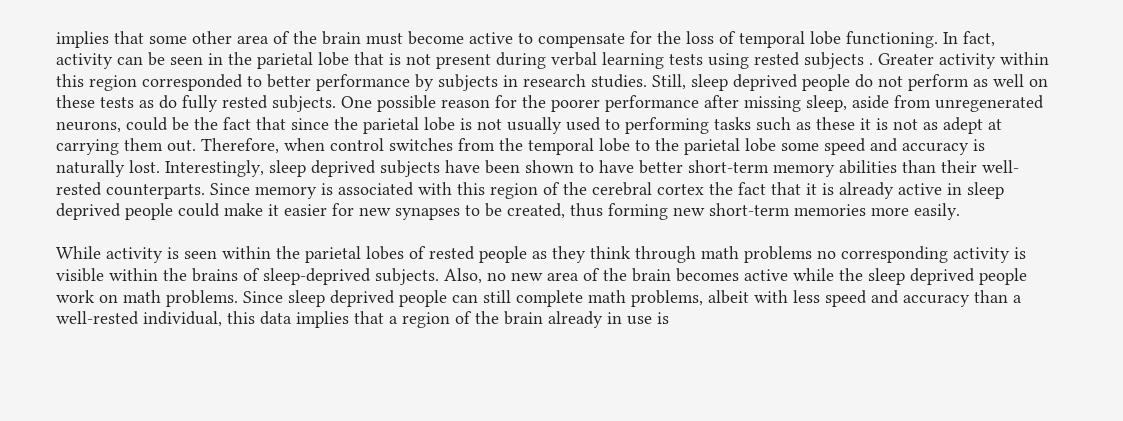implies that some other area of the brain must become active to compensate for the loss of temporal lobe functioning. In fact, activity can be seen in the parietal lobe that is not present during verbal learning tests using rested subjects . Greater activity within this region corresponded to better performance by subjects in research studies. Still, sleep deprived people do not perform as well on these tests as do fully rested subjects. One possible reason for the poorer performance after missing sleep, aside from unregenerated neurons, could be the fact that since the parietal lobe is not usually used to performing tasks such as these it is not as adept at carrying them out. Therefore, when control switches from the temporal lobe to the parietal lobe some speed and accuracy is naturally lost. Interestingly, sleep deprived subjects have been shown to have better short-term memory abilities than their well-rested counterparts. Since memory is associated with this region of the cerebral cortex the fact that it is already active in sleep deprived people could make it easier for new synapses to be created, thus forming new short-term memories more easily.

While activity is seen within the parietal lobes of rested people as they think through math problems no corresponding activity is visible within the brains of sleep-deprived subjects. Also, no new area of the brain becomes active while the sleep deprived people work on math problems. Since sleep deprived people can still complete math problems, albeit with less speed and accuracy than a well-rested individual, this data implies that a region of the brain already in use is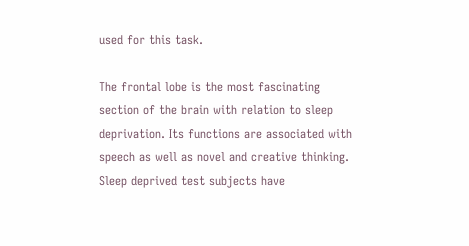used for this task.

The frontal lobe is the most fascinating section of the brain with relation to sleep deprivation. Its functions are associated with speech as well as novel and creative thinking. Sleep deprived test subjects have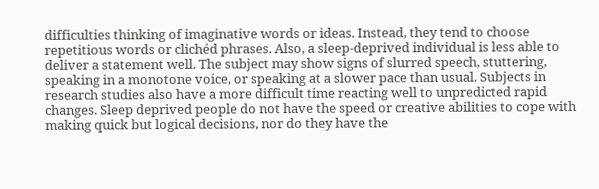difficulties thinking of imaginative words or ideas. Instead, they tend to choose repetitious words or clichéd phrases. Also, a sleep-deprived individual is less able to deliver a statement well. The subject may show signs of slurred speech, stuttering, speaking in a monotone voice, or speaking at a slower pace than usual. Subjects in research studies also have a more difficult time reacting well to unpredicted rapid changes. Sleep deprived people do not have the speed or creative abilities to cope with making quick but logical decisions, nor do they have the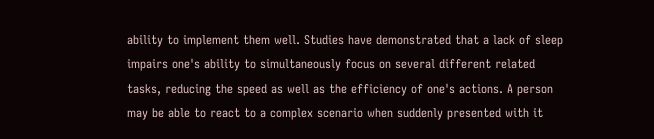ability to implement them well. Studies have demonstrated that a lack of sleep impairs one's ability to simultaneously focus on several different related tasks, reducing the speed as well as the efficiency of one's actions. A person may be able to react to a complex scenario when suddenly presented with it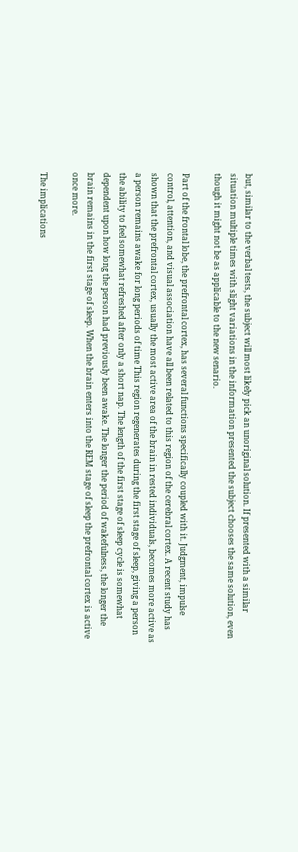but, similar to the verbal tests, the subject will most likely pick an unoriginal solution. If presented with a similar situation multiple times with slight variations in the information presented the subject chooses the same solution, even though it might not be as applicable to the new senario.

Part of the frontal lobe, the prefrontal cortex, has several functions specifically coupled with it. Judgment, impulse control, attention, and visual association have all been related to this region of the cerebral cortex. A recent study has shown that the prefrontal cortex, usually the most active area of the brain in rested individuals, becomes more active as a person remains awake for long periods of time This region regenerates during the first stage of sleep, giving a person the ability to feel somewhat refreshed after only a short nap. The length of the first stage of sleep cycle is somewhat dependent upon how long the person had previously been awake. The longer the period of wakefulness, the longer the brain remains in the first stage of sleep. When the brain enters into the REM stage of sleep the prefrontal cortex is active once more.

The implications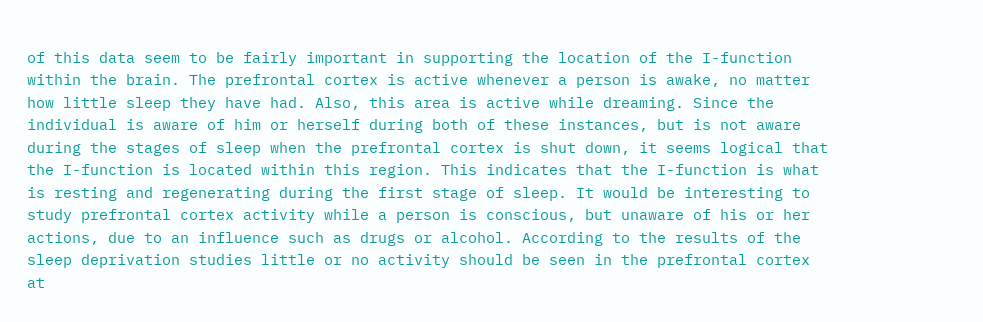of this data seem to be fairly important in supporting the location of the I-function within the brain. The prefrontal cortex is active whenever a person is awake, no matter how little sleep they have had. Also, this area is active while dreaming. Since the individual is aware of him or herself during both of these instances, but is not aware during the stages of sleep when the prefrontal cortex is shut down, it seems logical that the I-function is located within this region. This indicates that the I-function is what is resting and regenerating during the first stage of sleep. It would be interesting to study prefrontal cortex activity while a person is conscious, but unaware of his or her actions, due to an influence such as drugs or alcohol. According to the results of the sleep deprivation studies little or no activity should be seen in the prefrontal cortex at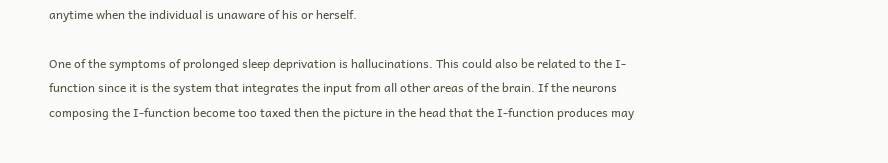anytime when the individual is unaware of his or herself.

One of the symptoms of prolonged sleep deprivation is hallucinations. This could also be related to the I-function since it is the system that integrates the input from all other areas of the brain. If the neurons composing the I-function become too taxed then the picture in the head that the I-function produces may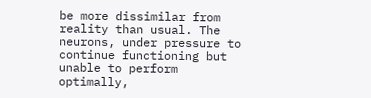be more dissimilar from reality than usual. The neurons, under pressure to continue functioning but unable to perform optimally,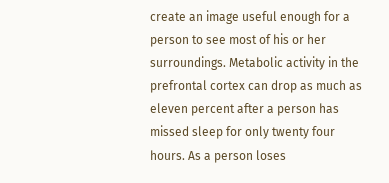create an image useful enough for a person to see most of his or her surroundings. Metabolic activity in the prefrontal cortex can drop as much as eleven percent after a person has missed sleep for only twenty four hours. As a person loses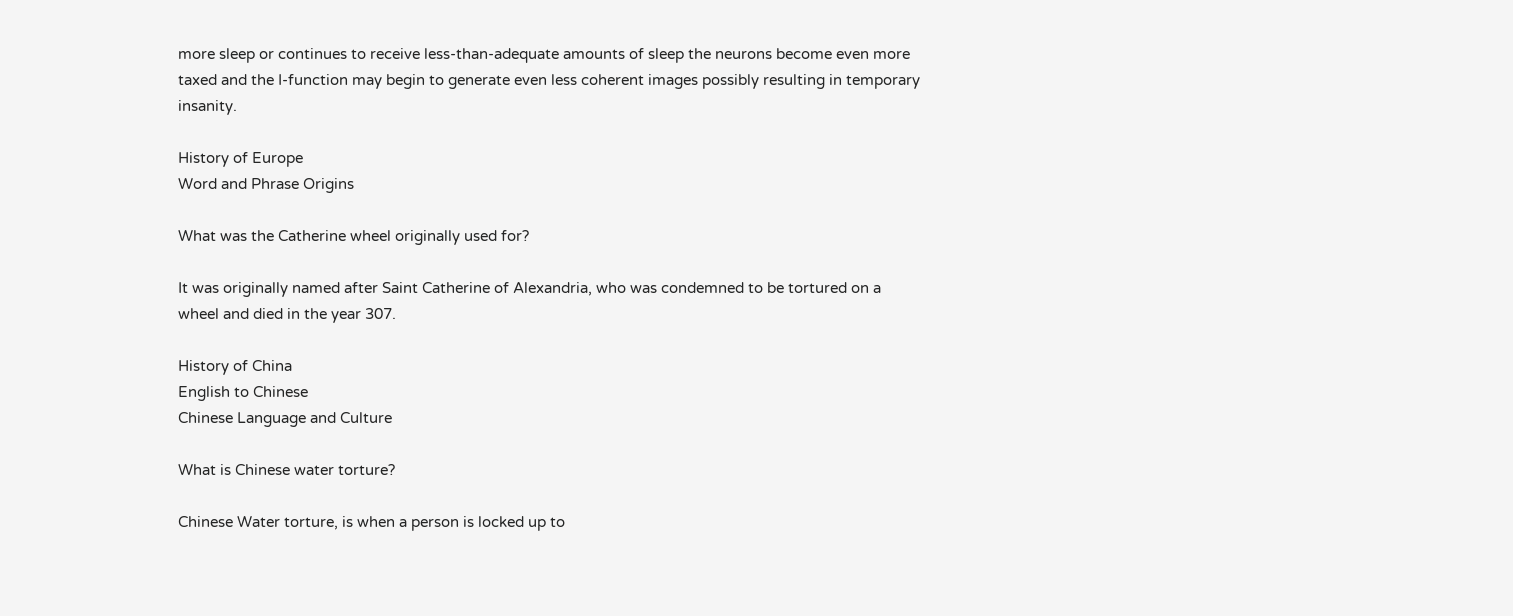more sleep or continues to receive less-than-adequate amounts of sleep the neurons become even more taxed and the I-function may begin to generate even less coherent images possibly resulting in temporary insanity.

History of Europe
Word and Phrase Origins

What was the Catherine wheel originally used for?

It was originally named after Saint Catherine of Alexandria, who was condemned to be tortured on a wheel and died in the year 307.

History of China
English to Chinese
Chinese Language and Culture

What is Chinese water torture?

Chinese Water torture, is when a person is locked up to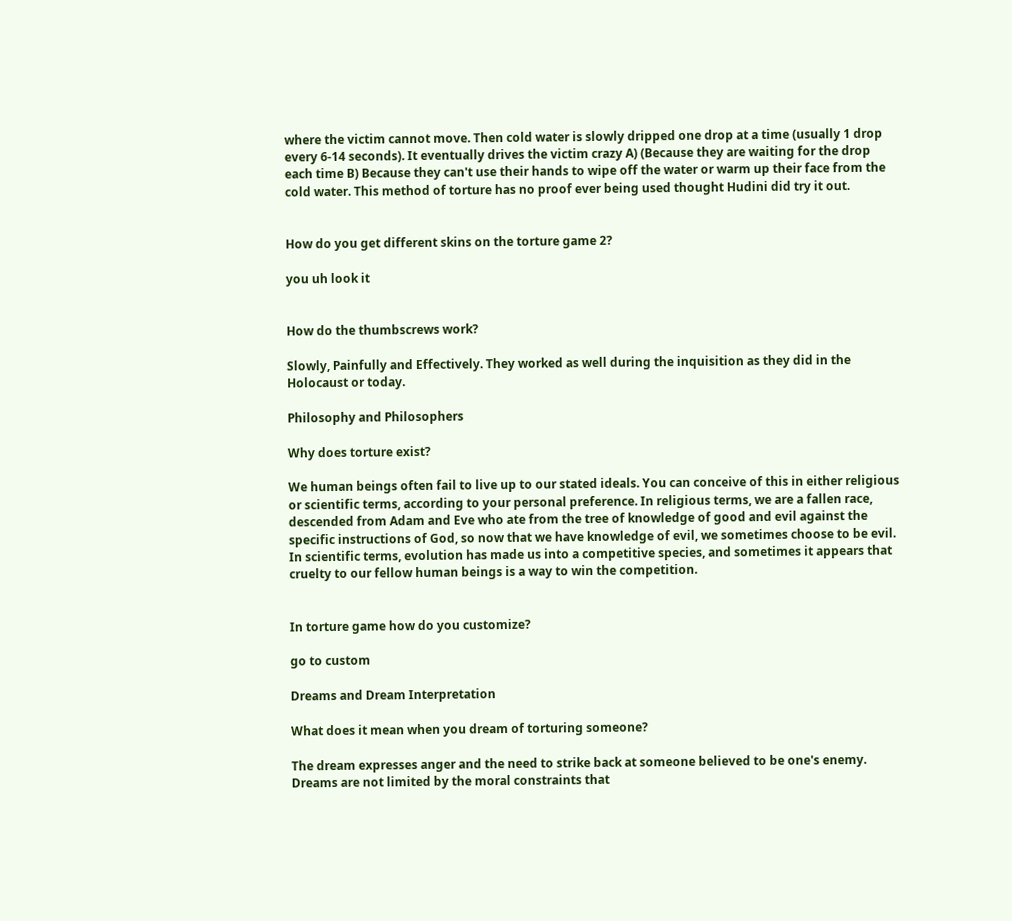where the victim cannot move. Then cold water is slowly dripped one drop at a time (usually 1 drop every 6-14 seconds). It eventually drives the victim crazy A) (Because they are waiting for the drop each time B) Because they can't use their hands to wipe off the water or warm up their face from the cold water. This method of torture has no proof ever being used thought Hudini did try it out.


How do you get different skins on the torture game 2?

you uh look it


How do the thumbscrews work?

Slowly, Painfully and Effectively. They worked as well during the inquisition as they did in the Holocaust or today.

Philosophy and Philosophers

Why does torture exist?

We human beings often fail to live up to our stated ideals. You can conceive of this in either religious or scientific terms, according to your personal preference. In religious terms, we are a fallen race, descended from Adam and Eve who ate from the tree of knowledge of good and evil against the specific instructions of God, so now that we have knowledge of evil, we sometimes choose to be evil. In scientific terms, evolution has made us into a competitive species, and sometimes it appears that cruelty to our fellow human beings is a way to win the competition.


In torture game how do you customize?

go to custom

Dreams and Dream Interpretation

What does it mean when you dream of torturing someone?

The dream expresses anger and the need to strike back at someone believed to be one's enemy. Dreams are not limited by the moral constraints that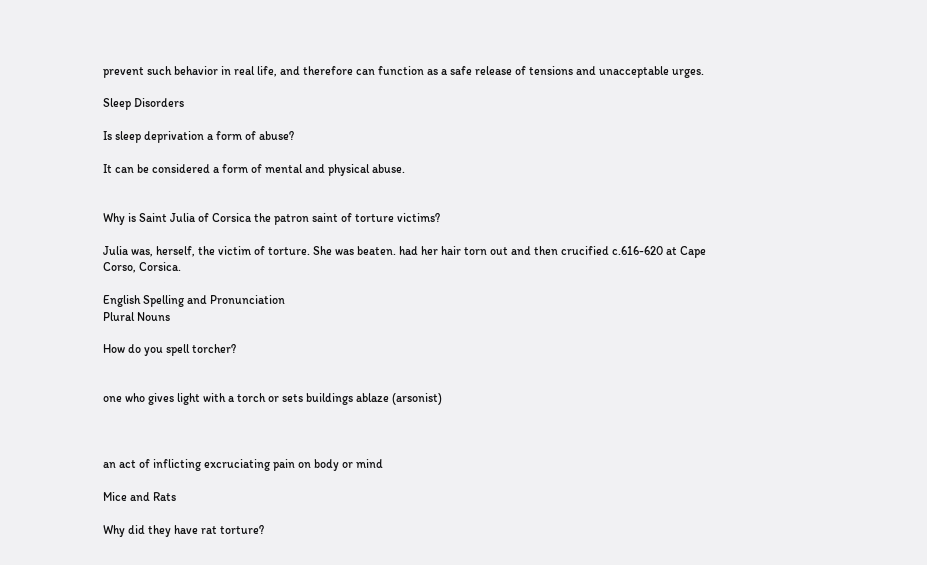prevent such behavior in real life, and therefore can function as a safe release of tensions and unacceptable urges.

Sleep Disorders

Is sleep deprivation a form of abuse?

It can be considered a form of mental and physical abuse.


Why is Saint Julia of Corsica the patron saint of torture victims?

Julia was, herself, the victim of torture. She was beaten. had her hair torn out and then crucified c.616-620 at Cape Corso, Corsica.

English Spelling and Pronunciation
Plural Nouns

How do you spell torcher?


one who gives light with a torch or sets buildings ablaze (arsonist)



an act of inflicting excruciating pain on body or mind

Mice and Rats

Why did they have rat torture?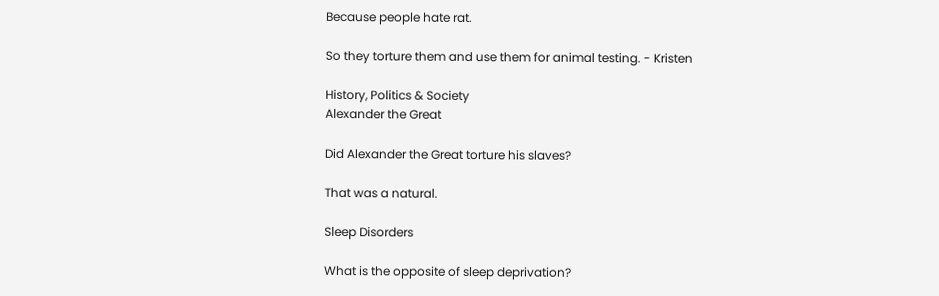Because people hate rat.

So they torture them and use them for animal testing. - Kristen

History, Politics & Society
Alexander the Great

Did Alexander the Great torture his slaves?

That was a natural.

Sleep Disorders

What is the opposite of sleep deprivation?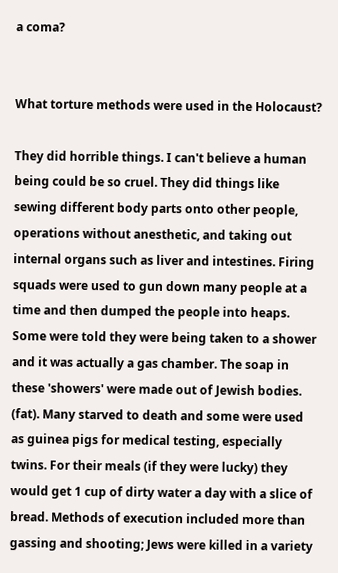a coma?


What torture methods were used in the Holocaust?

They did horrible things. I can't believe a human being could be so cruel. They did things like sewing different body parts onto other people, operations without anesthetic, and taking out internal organs such as liver and intestines. Firing squads were used to gun down many people at a time and then dumped the people into heaps. Some were told they were being taken to a shower and it was actually a gas chamber. The soap in these 'showers' were made out of Jewish bodies. (fat). Many starved to death and some were used as guinea pigs for medical testing, especially twins. For their meals (if they were lucky) they would get 1 cup of dirty water a day with a slice of bread. Methods of execution included more than gassing and shooting; Jews were killed in a variety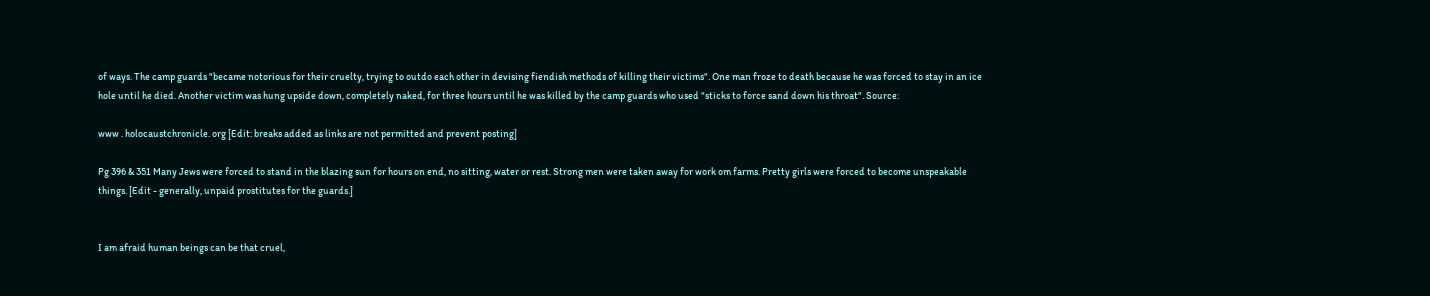of ways. The camp guards "became notorious for their cruelty, trying to outdo each other in devising fiendish methods of killing their victims". One man froze to death because he was forced to stay in an ice hole until he died. Another victim was hung upside down, completely naked, for three hours until he was killed by the camp guards who used "sticks to force sand down his throat". Source:

www . holocaustchronicle. org [Edit: breaks added as links are not permitted and prevent posting]

Pg 396 & 351 Many Jews were forced to stand in the blazing sun for hours on end, no sitting, water or rest. Strong men were taken away for work om farms. Pretty girls were forced to become unspeakable things. [Edit - generally, unpaid prostitutes for the guards.]


I am afraid human beings can be that cruel,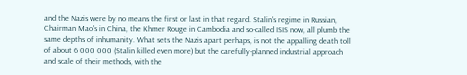and the Nazis were by no means the first or last in that regard. Stalin's regime in Russian, Chairman Mao's in China, the Khmer Rouge in Cambodia and so-called ISIS now, all plumb the same depths of inhumanity. What sets the Nazis apart perhaps, is not the appalling death toll of about 6 000 000 (Stalin killed even more) but the carefully-planned industrial approach and scale of their methods, with the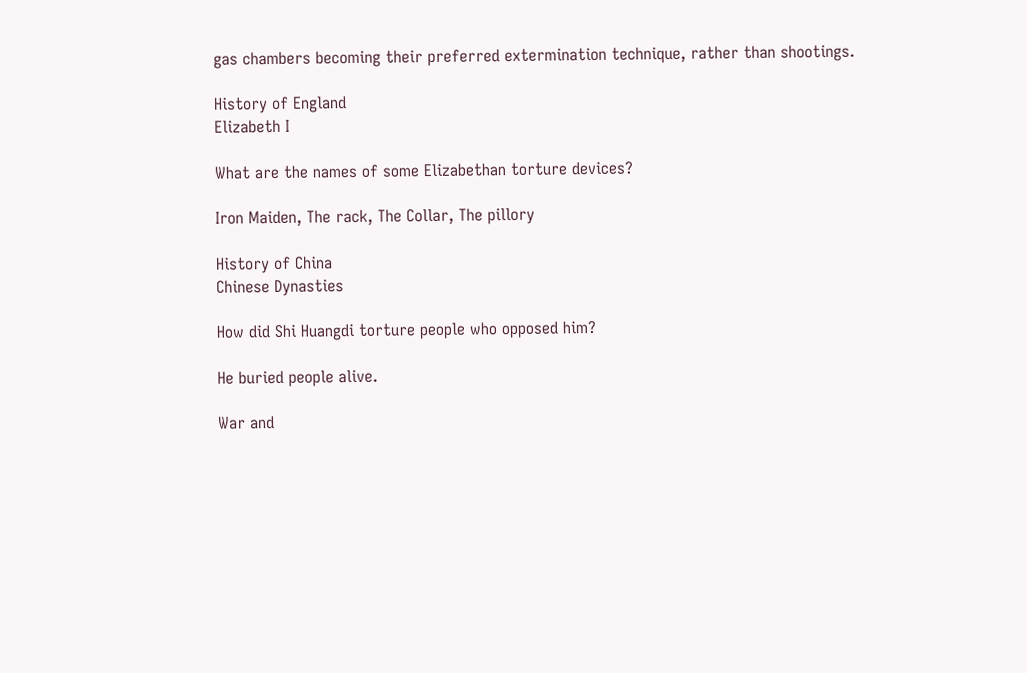gas chambers becoming their preferred extermination technique, rather than shootings.

History of England
Elizabeth I

What are the names of some Elizabethan torture devices?

Iron Maiden, The rack, The Collar, The pillory

History of China
Chinese Dynasties

How did Shi Huangdi torture people who opposed him?

He buried people alive.

War and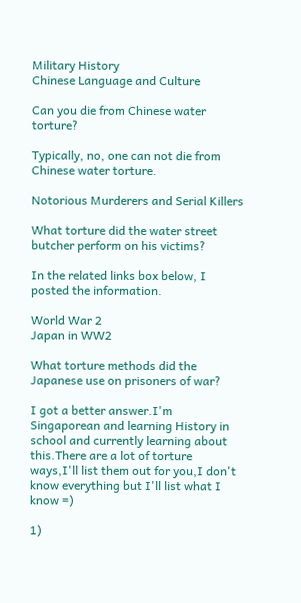Military History
Chinese Language and Culture

Can you die from Chinese water torture?

Typically, no, one can not die from Chinese water torture.

Notorious Murderers and Serial Killers

What torture did the water street butcher perform on his victims?

In the related links box below, I posted the information.

World War 2
Japan in WW2

What torture methods did the Japanese use on prisoners of war?

I got a better answer.I'm Singaporean and learning History in school and currently learning about this.There are a lot of torture ways,I'll list them out for you,I don't know everything but I'll list what I know =)

1)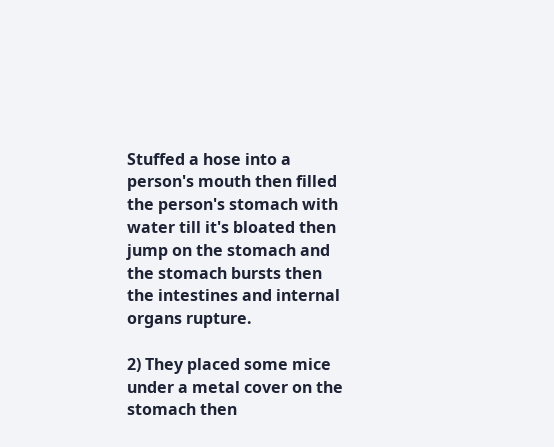Stuffed a hose into a person's mouth then filled the person's stomach with water till it's bloated then jump on the stomach and the stomach bursts then the intestines and internal organs rupture.

2) They placed some mice under a metal cover on the stomach then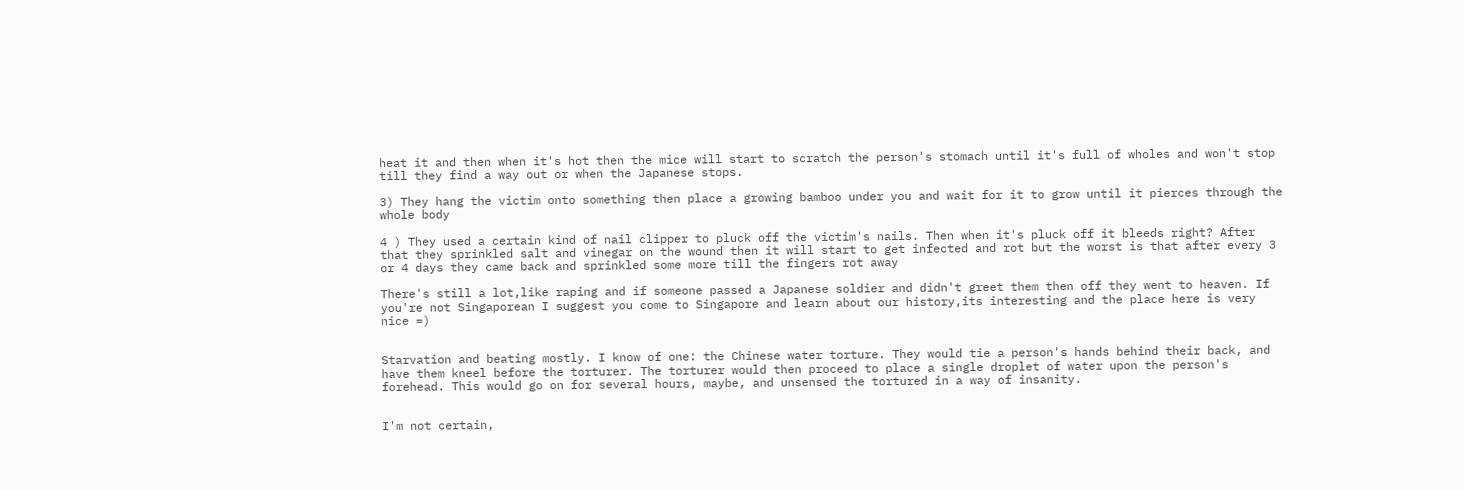heat it and then when it's hot then the mice will start to scratch the person's stomach until it's full of wholes and won't stop till they find a way out or when the Japanese stops.

3) They hang the victim onto something then place a growing bamboo under you and wait for it to grow until it pierces through the whole body

4 ) They used a certain kind of nail clipper to pluck off the victim's nails. Then when it's pluck off it bleeds right? After that they sprinkled salt and vinegar on the wound then it will start to get infected and rot but the worst is that after every 3 or 4 days they came back and sprinkled some more till the fingers rot away

There's still a lot,like raping and if someone passed a Japanese soldier and didn't greet them then off they went to heaven. If you're not Singaporean I suggest you come to Singapore and learn about our history,its interesting and the place here is very nice =)


Starvation and beating mostly. I know of one: the Chinese water torture. They would tie a person's hands behind their back, and have them kneel before the torturer. The torturer would then proceed to place a single droplet of water upon the person's forehead. This would go on for several hours, maybe, and unsensed the tortured in a way of insanity.


I'm not certain,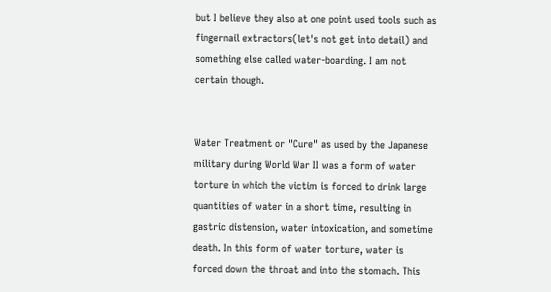but I believe they also at one point used tools such as fingernail extractors(let's not get into detail) and something else called water-boarding. I am not certain though.


Water Treatment or "Cure" as used by the Japanese military during World War II was a form of water torture in which the victim is forced to drink large quantities of water in a short time, resulting in gastric distension, water intoxication, and sometime death. In this form of water torture, water is forced down the throat and into the stomach. This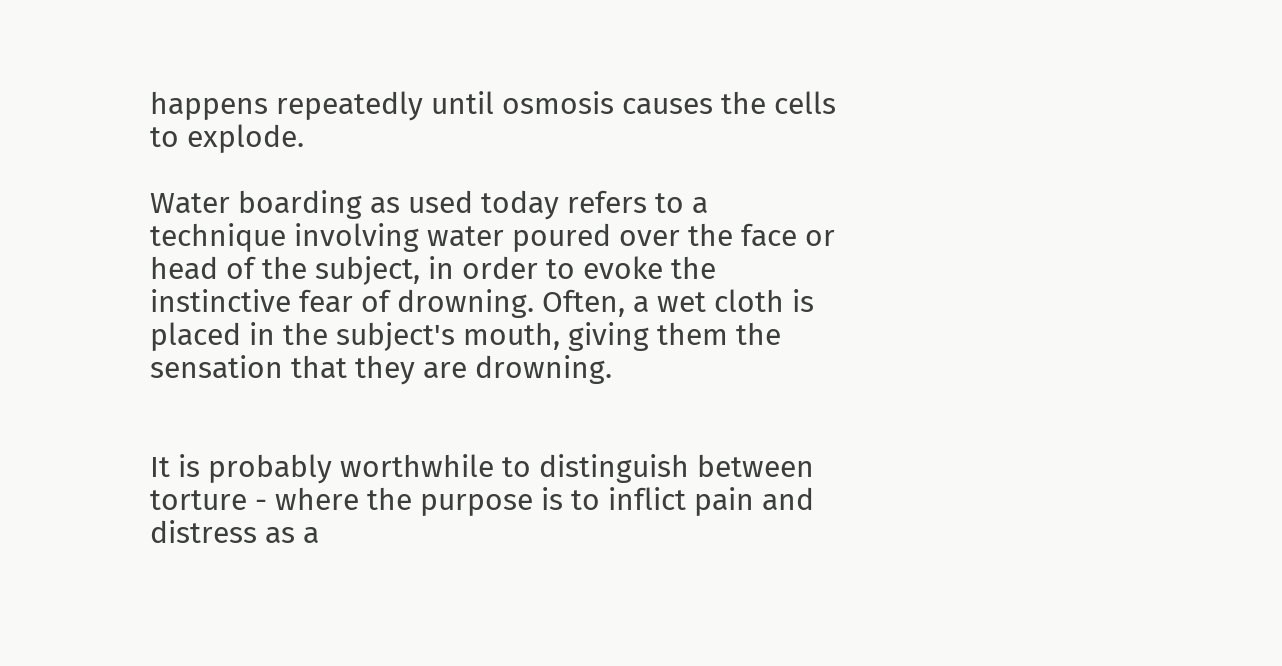happens repeatedly until osmosis causes the cells to explode.

Water boarding as used today refers to a technique involving water poured over the face or head of the subject, in order to evoke the instinctive fear of drowning. Often, a wet cloth is placed in the subject's mouth, giving them the sensation that they are drowning.


It is probably worthwhile to distinguish between torture - where the purpose is to inflict pain and distress as a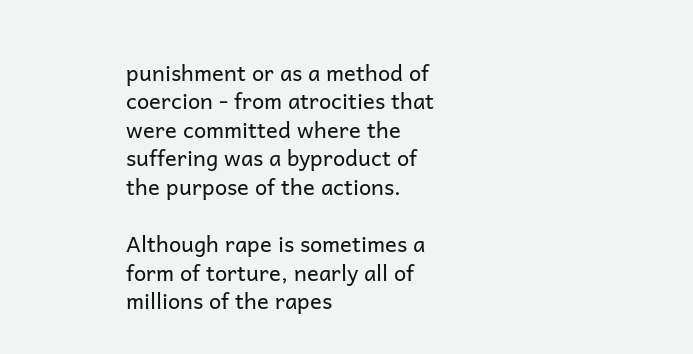punishment or as a method of coercion - from atrocities that were committed where the suffering was a byproduct of the purpose of the actions.

Although rape is sometimes a form of torture, nearly all of millions of the rapes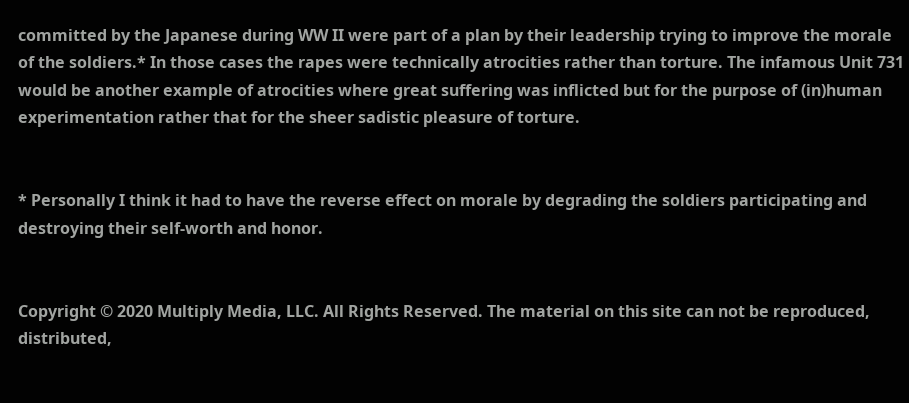committed by the Japanese during WW II were part of a plan by their leadership trying to improve the morale of the soldiers.* In those cases the rapes were technically atrocities rather than torture. The infamous Unit 731 would be another example of atrocities where great suffering was inflicted but for the purpose of (in)human experimentation rather that for the sheer sadistic pleasure of torture.


* Personally I think it had to have the reverse effect on morale by degrading the soldiers participating and destroying their self-worth and honor.


Copyright © 2020 Multiply Media, LLC. All Rights Reserved. The material on this site can not be reproduced, distributed,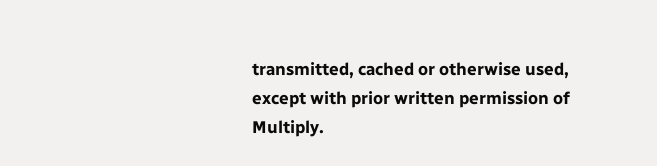transmitted, cached or otherwise used, except with prior written permission of Multiply.